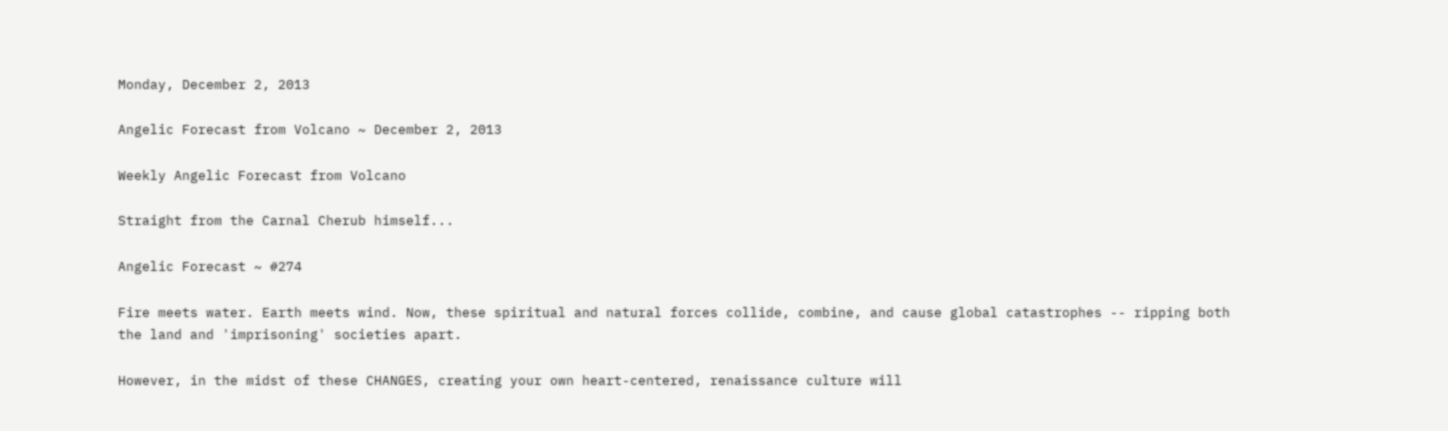Monday, December 2, 2013

Angelic Forecast from Volcano ~ December 2, 2013

Weekly Angelic Forecast from Volcano

Straight from the Carnal Cherub himself...

Angelic Forecast ~ #274

Fire meets water. Earth meets wind. Now, these spiritual and natural forces collide, combine, and cause global catastrophes -- ripping both the land and 'imprisoning' societies apart.

However, in the midst of these CHANGES, creating your own heart-centered, renaissance culture will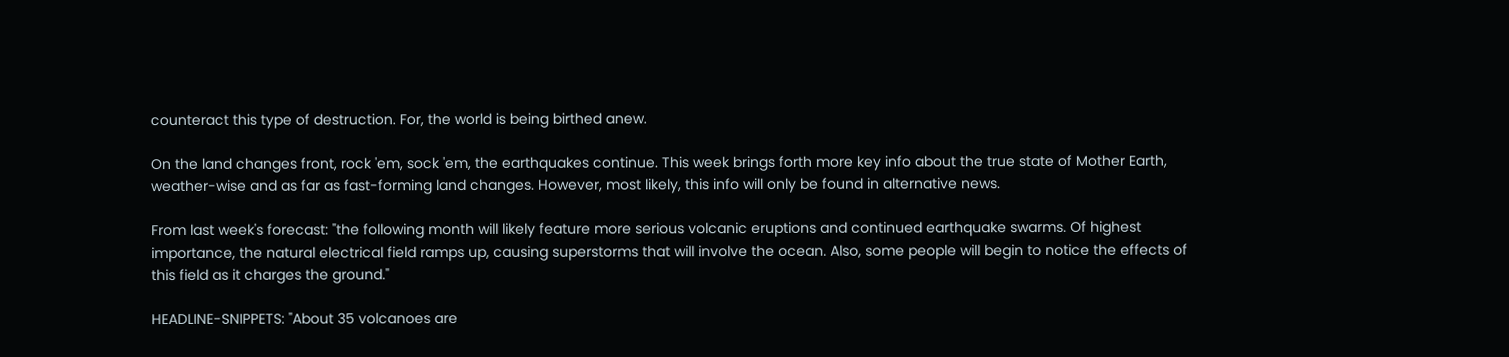counteract this type of destruction. For, the world is being birthed anew.

On the land changes front, rock 'em, sock 'em, the earthquakes continue. This week brings forth more key info about the true state of Mother Earth, weather-wise and as far as fast-forming land changes. However, most likely, this info will only be found in alternative news.

From last week's forecast: "the following month will likely feature more serious volcanic eruptions and continued earthquake swarms. Of highest importance, the natural electrical field ramps up, causing superstorms that will involve the ocean. Also, some people will begin to notice the effects of this field as it charges the ground."

HEADLINE-SNIPPETS: "About 35 volcanoes are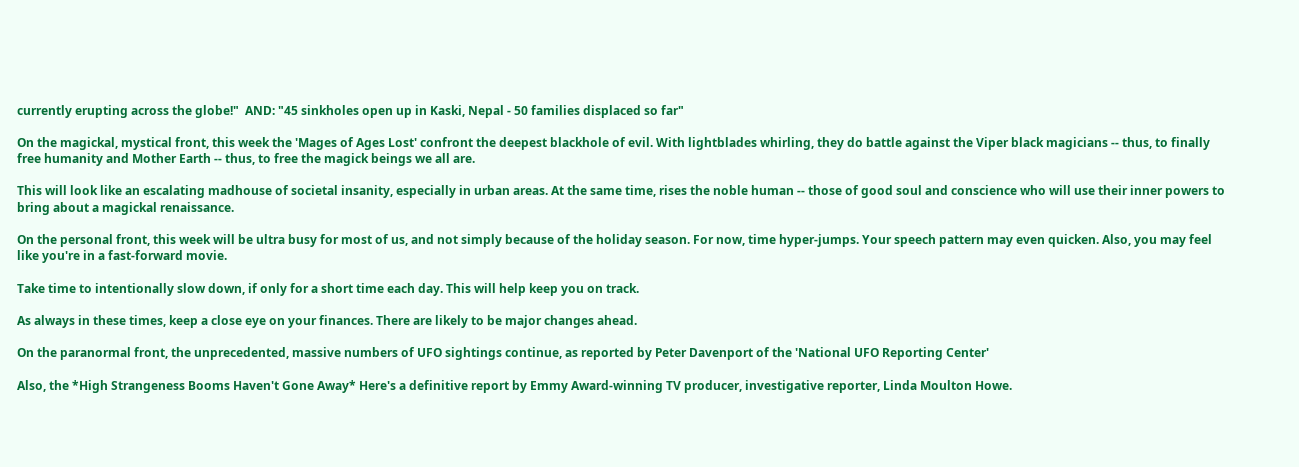currently erupting across the globe!"  AND: "45 sinkholes open up in Kaski, Nepal - 50 families displaced so far"

On the magickal, mystical front, this week the 'Mages of Ages Lost' confront the deepest blackhole of evil. With lightblades whirling, they do battle against the Viper black magicians -- thus, to finally free humanity and Mother Earth -- thus, to free the magick beings we all are.

This will look like an escalating madhouse of societal insanity, especially in urban areas. At the same time, rises the noble human -- those of good soul and conscience who will use their inner powers to bring about a magickal renaissance.

On the personal front, this week will be ultra busy for most of us, and not simply because of the holiday season. For now, time hyper-jumps. Your speech pattern may even quicken. Also, you may feel like you're in a fast-forward movie.

Take time to intentionally slow down, if only for a short time each day. This will help keep you on track.

As always in these times, keep a close eye on your finances. There are likely to be major changes ahead.

On the paranormal front, the unprecedented, massive numbers of UFO sightings continue, as reported by Peter Davenport of the 'National UFO Reporting Center'

Also, the *High Strangeness Booms Haven't Gone Away* Here's a definitive report by Emmy Award-winning TV producer, investigative reporter, Linda Moulton Howe.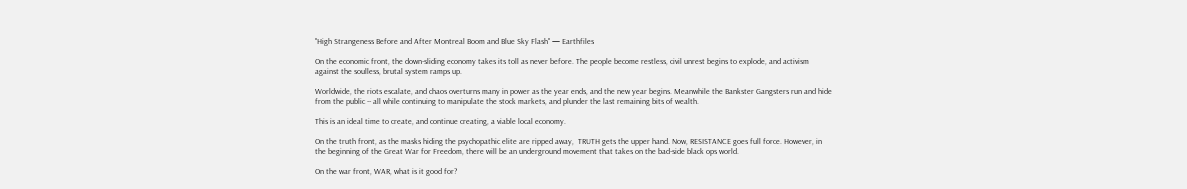"High Strangeness Before and After Montreal Boom and Blue Sky Flash" — Earthfiles

On the economic front, the down-sliding economy takes its toll as never before. The people become restless, civil unrest begins to explode, and activism against the soulless, brutal system ramps up.

Worldwide, the riots escalate, and chaos overturns many in power as the year ends, and the new year begins. Meanwhile the Bankster Gangsters run and hide from the public -- all while continuing to manipulate the stock markets, and plunder the last remaining bits of wealth.

This is an ideal time to create, and continue creating, a viable local economy.

On the truth front, as the masks hiding the psychopathic elite are ripped away,  TRUTH gets the upper hand. Now, RESISTANCE goes full force. However, in the beginning of the Great War for Freedom, there will be an underground movement that takes on the bad-side black ops world.

On the war front, WAR, what is it good for?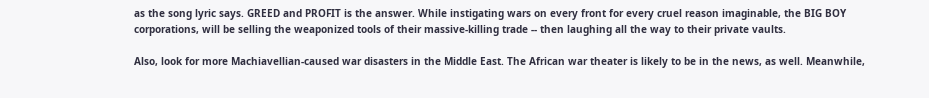as the song lyric says. GREED and PROFIT is the answer. While instigating wars on every front for every cruel reason imaginable, the BIG BOY corporations, will be selling the weaponized tools of their massive-killing trade -- then laughing all the way to their private vaults.

Also, look for more Machiavellian-caused war disasters in the Middle East. The African war theater is likely to be in the news, as well. Meanwhile,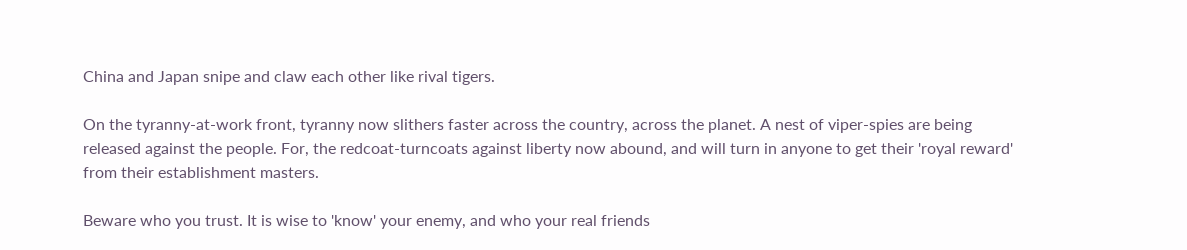China and Japan snipe and claw each other like rival tigers.

On the tyranny-at-work front, tyranny now slithers faster across the country, across the planet. A nest of viper-spies are being released against the people. For, the redcoat-turncoats against liberty now abound, and will turn in anyone to get their 'royal reward' from their establishment masters.

Beware who you trust. It is wise to 'know' your enemy, and who your real friends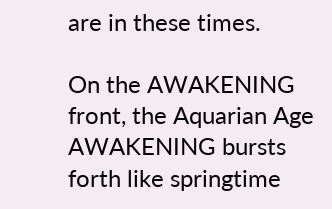are in these times.

On the AWAKENING front, the Aquarian Age AWAKENING bursts forth like springtime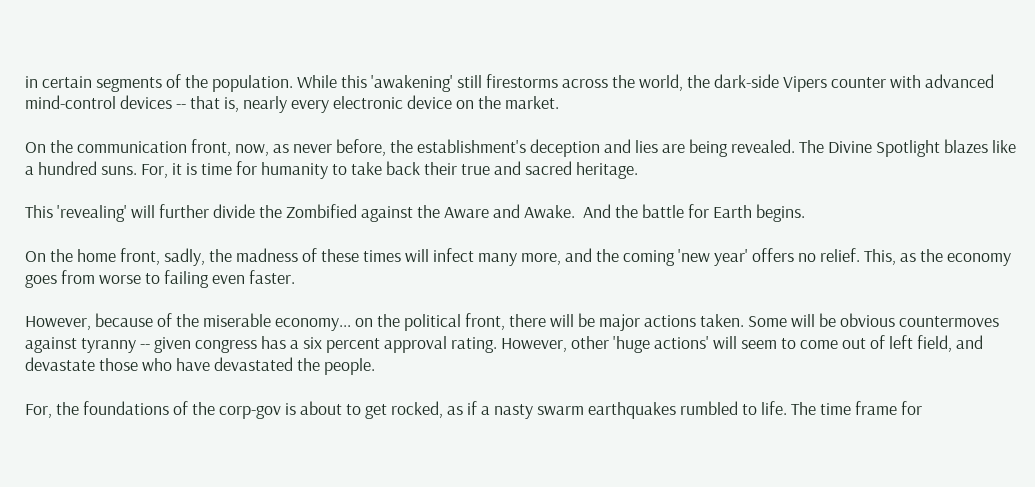in certain segments of the population. While this 'awakening' still firestorms across the world, the dark-side Vipers counter with advanced mind-control devices -- that is, nearly every electronic device on the market.

On the communication front, now, as never before, the establishment's deception and lies are being revealed. The Divine Spotlight blazes like a hundred suns. For, it is time for humanity to take back their true and sacred heritage.

This 'revealing' will further divide the Zombified against the Aware and Awake.  And the battle for Earth begins.

On the home front, sadly, the madness of these times will infect many more, and the coming 'new year' offers no relief. This, as the economy goes from worse to failing even faster.

However, because of the miserable economy... on the political front, there will be major actions taken. Some will be obvious countermoves against tyranny -- given congress has a six percent approval rating. However, other 'huge actions' will seem to come out of left field, and devastate those who have devastated the people.

For, the foundations of the corp-gov is about to get rocked, as if a nasty swarm earthquakes rumbled to life. The time frame for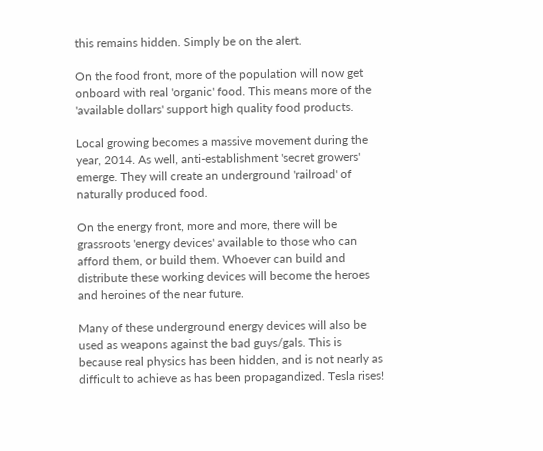this remains hidden. Simply be on the alert.

On the food front, more of the population will now get onboard with real 'organic' food. This means more of the 'available dollars' support high quality food products.

Local growing becomes a massive movement during the year, 2014. As well, anti-establishment 'secret growers' emerge. They will create an underground 'railroad' of naturally produced food.

On the energy front, more and more, there will be grassroots 'energy devices' available to those who can afford them, or build them. Whoever can build and distribute these working devices will become the heroes and heroines of the near future.

Many of these underground energy devices will also be used as weapons against the bad guys/gals. This is because real physics has been hidden, and is not nearly as difficult to achieve as has been propagandized. Tesla rises!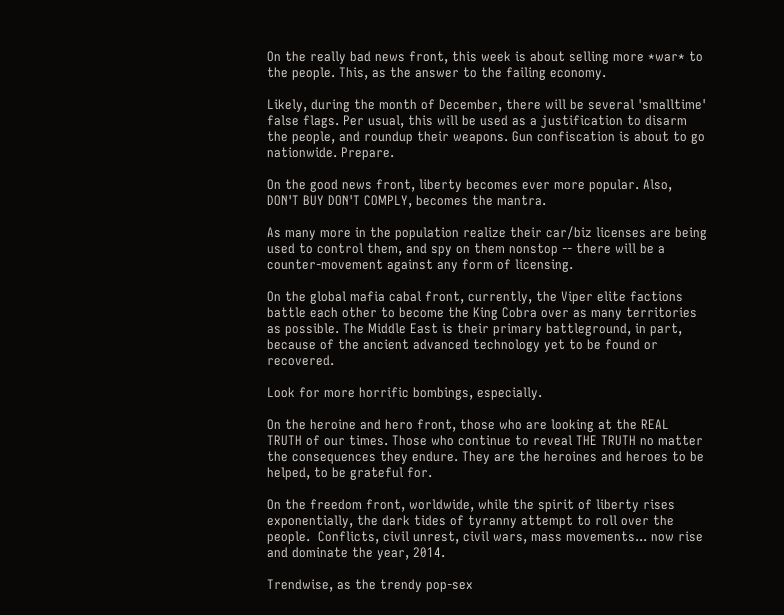On the really bad news front, this week is about selling more *war* to the people. This, as the answer to the failing economy.

Likely, during the month of December, there will be several 'smalltime' false flags. Per usual, this will be used as a justification to disarm the people, and roundup their weapons. Gun confiscation is about to go nationwide. Prepare.

On the good news front, liberty becomes ever more popular. Also, DON'T BUY DON'T COMPLY, becomes the mantra.

As many more in the population realize their car/biz licenses are being used to control them, and spy on them nonstop -- there will be a counter-movement against any form of licensing.

On the global mafia cabal front, currently, the Viper elite factions battle each other to become the King Cobra over as many territories as possible. The Middle East is their primary battleground, in part, because of the ancient advanced technology yet to be found or recovered.

Look for more horrific bombings, especially.

On the heroine and hero front, those who are looking at the REAL TRUTH of our times. Those who continue to reveal THE TRUTH no matter the consequences they endure. They are the heroines and heroes to be helped, to be grateful for.

On the freedom front, worldwide, while the spirit of liberty rises exponentially, the dark tides of tyranny attempt to roll over the people.  Conflicts, civil unrest, civil wars, mass movements... now rise and dominate the year, 2014.

Trendwise, as the trendy pop-sex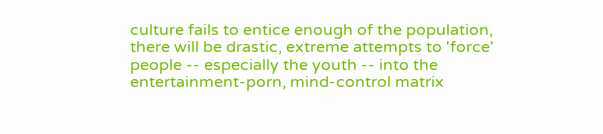culture fails to entice enough of the population, there will be drastic, extreme attempts to 'force' people -- especially the youth -- into the entertainment-porn, mind-control matrix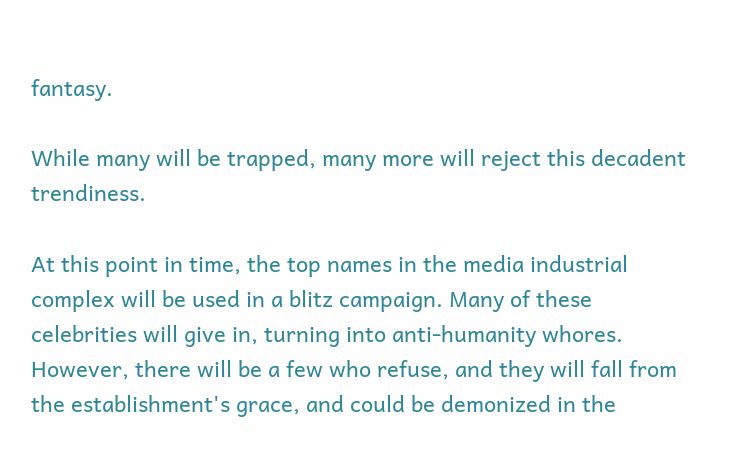fantasy.

While many will be trapped, many more will reject this decadent trendiness.

At this point in time, the top names in the media industrial complex will be used in a blitz campaign. Many of these celebrities will give in, turning into anti-humanity whores. However, there will be a few who refuse, and they will fall from the establishment's grace, and could be demonized in the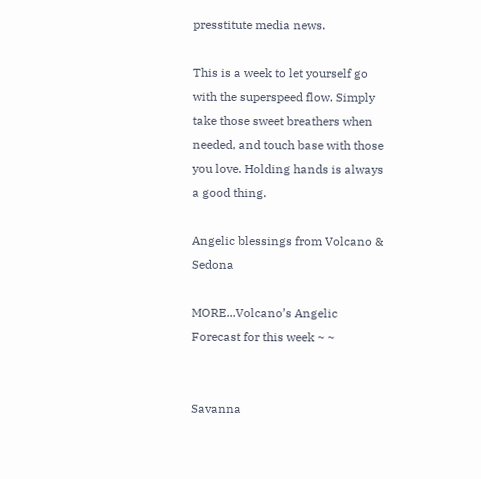presstitute media news.

This is a week to let yourself go with the superspeed flow. Simply take those sweet breathers when needed, and touch base with those you love. Holding hands is always a good thing.

Angelic blessings from Volcano & Sedona

MORE...Volcano’s Angelic Forecast for this week ~ ~


Savanna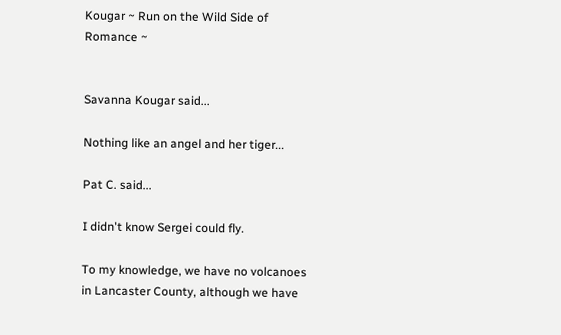Kougar ~ Run on the Wild Side of Romance ~


Savanna Kougar said...

Nothing like an angel and her tiger...

Pat C. said...

I didn't know Sergei could fly.

To my knowledge, we have no volcanoes in Lancaster County, although we have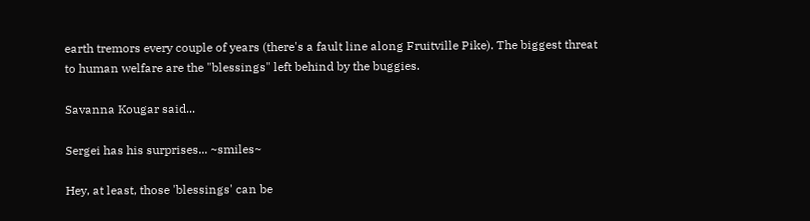earth tremors every couple of years (there's a fault line along Fruitville Pike). The biggest threat to human welfare are the "blessings" left behind by the buggies.

Savanna Kougar said...

Sergei has his surprises... ~smiles~

Hey, at least, those 'blessings' can be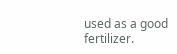used as a good fertilizer.